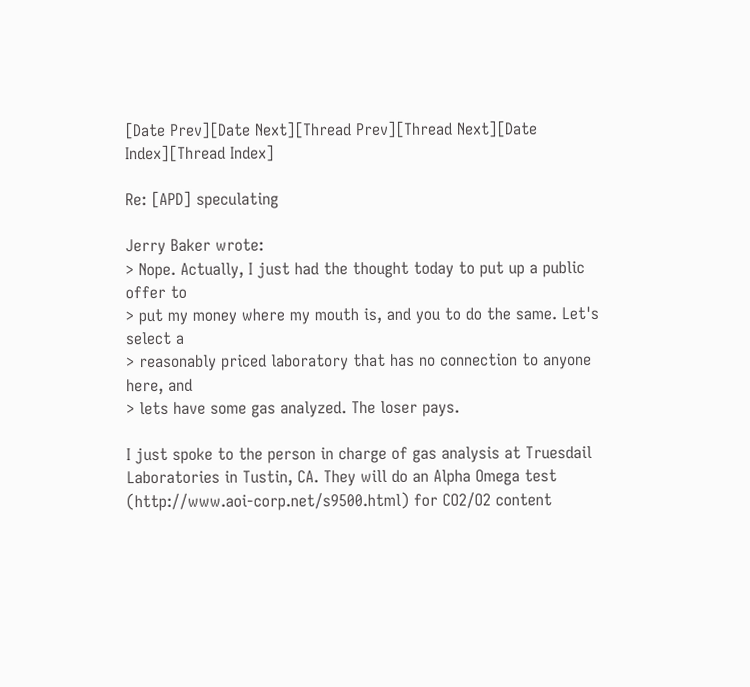[Date Prev][Date Next][Thread Prev][Thread Next][Date Index][Thread Index]

Re: [APD] speculating

Jerry Baker wrote:
> Nope. Actually, I just had the thought today to put up a public offer to
> put my money where my mouth is, and you to do the same. Let's select a
> reasonably priced laboratory that has no connection to anyone here, and
> lets have some gas analyzed. The loser pays.

I just spoke to the person in charge of gas analysis at Truesdail
Laboratories in Tustin, CA. They will do an Alpha Omega test
(http://www.aoi-corp.net/s9500.html) for CO2/O2 content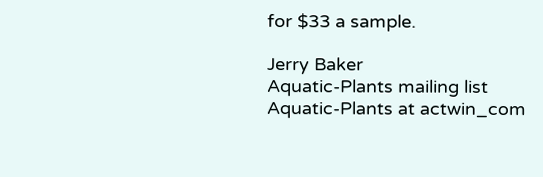for $33 a sample.

Jerry Baker
Aquatic-Plants mailing list
Aquatic-Plants at actwin_com